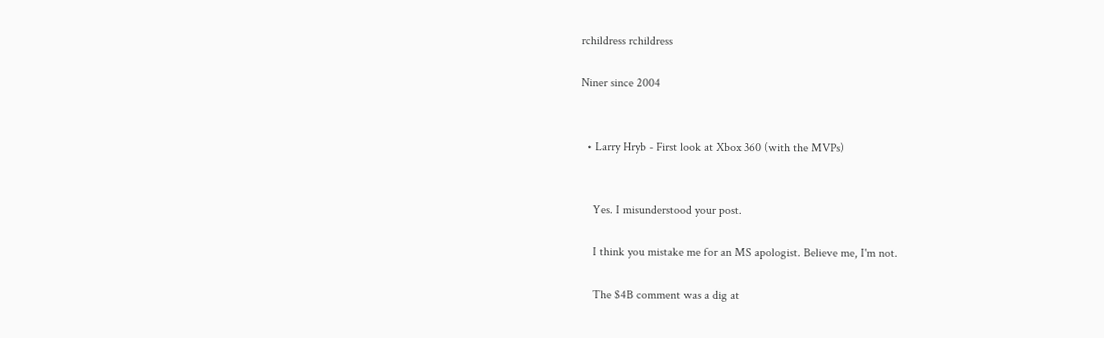rchildress rchildress

Niner since 2004


  • Larry Hryb - First look at Xbox 360 (with the MVPs)


    Yes. I misunderstood your post.

    I think you mistake me for an MS apologist. Believe me, I'm not.

    The $4B comment was a dig at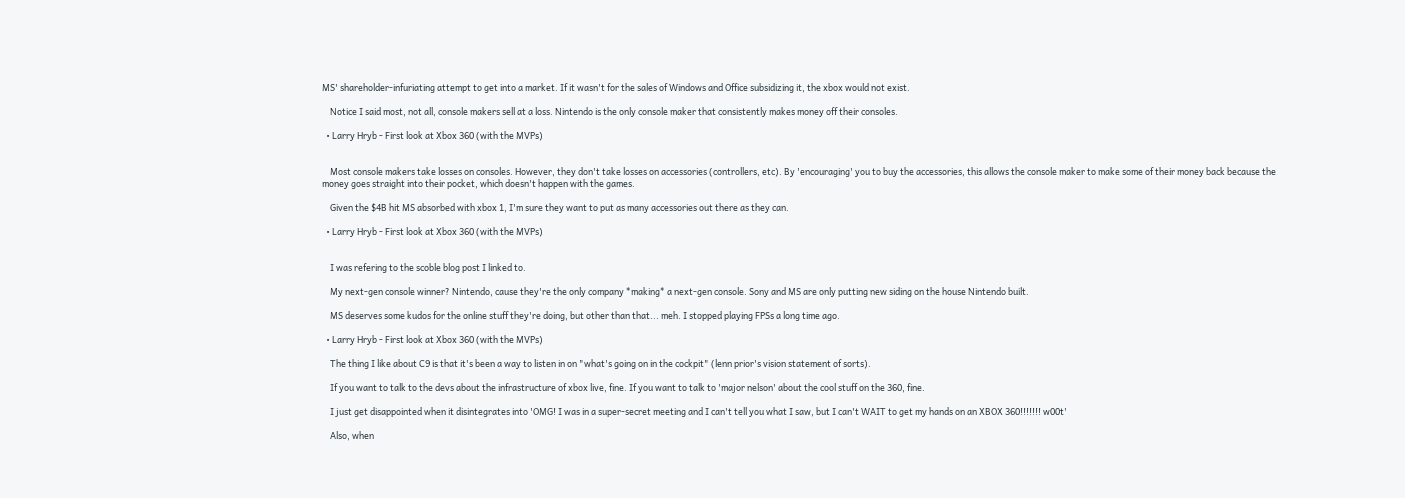MS' shareholder-infuriating attempt to get into a market. If it wasn't for the sales of Windows and Office subsidizing it, the xbox would not exist.

    Notice I said most, not all, console makers sell at a loss. Nintendo is the only console maker that consistently makes money off their consoles.

  • Larry Hryb - First look at Xbox 360 (with the MVPs)


    Most console makers take losses on consoles. However, they don't take losses on accessories (controllers, etc). By 'encouraging' you to buy the accessories, this allows the console maker to make some of their money back because the money goes straight into their pocket, which doesn't happen with the games.

    Given the $4B hit MS absorbed with xbox 1, I'm sure they want to put as many accessories out there as they can.

  • Larry Hryb - First look at Xbox 360 (with the MVPs)


    I was refering to the scoble blog post I linked to.

    My next-gen console winner? Nintendo, cause they're the only company *making* a next-gen console. Sony and MS are only putting new siding on the house Nintendo built.

    MS deserves some kudos for the online stuff they're doing, but other than that... meh. I stopped playing FPSs a long time ago.

  • Larry Hryb - First look at Xbox 360 (with the MVPs)

    The thing I like about C9 is that it's been a way to listen in on "what's going on in the cockpit" (lenn prior's vision statement of sorts).

    If you want to talk to the devs about the infrastructure of xbox live, fine. If you want to talk to 'major nelson' about the cool stuff on the 360, fine.

    I just get disappointed when it disintegrates into 'OMG! I was in a super-secret meeting and I can't tell you what I saw, but I can't WAIT to get my hands on an XBOX 360!!!!!!! w00t'

    Also, when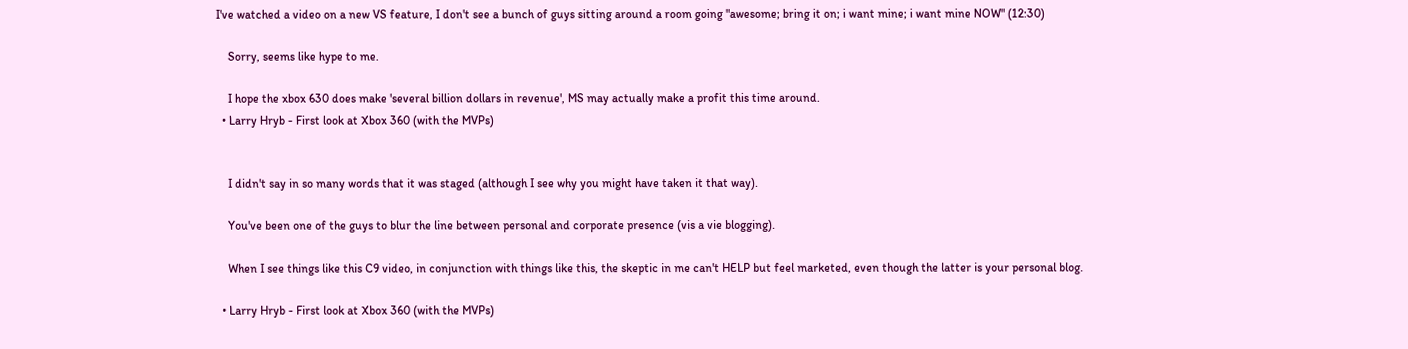I've watched a video on a new VS feature, I don't see a bunch of guys sitting around a room going "awesome; bring it on; i want mine; i want mine NOW" (12:30)

    Sorry, seems like hype to me.

    I hope the xbox 630 does make 'several billion dollars in revenue', MS may actually make a profit this time around.
  • Larry Hryb - First look at Xbox 360 (with the MVPs)


    I didn't say in so many words that it was staged (although I see why you might have taken it that way).

    You've been one of the guys to blur the line between personal and corporate presence (vis a vie blogging).

    When I see things like this C9 video, in conjunction with things like this, the skeptic in me can't HELP but feel marketed, even though the latter is your personal blog.

  • Larry Hryb - First look at Xbox 360 (with the MVPs)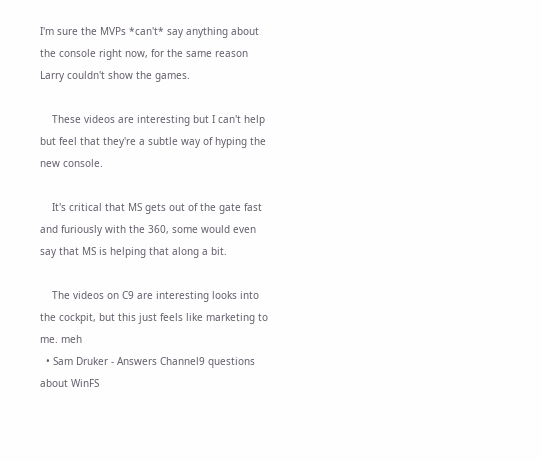I'm sure the MVPs *can't* say anything about the console right now, for the same reason Larry couldn't show the games.

    These videos are interesting but I can't help but feel that they're a subtle way of hyping the new console.

    It's critical that MS gets out of the gate fast and furiously with the 360, some would even say that MS is helping that along a bit.

    The videos on C9 are interesting looks into the cockpit, but this just feels like marketing to me. meh
  • Sam Druker - Answers Channel9 questions about WinFS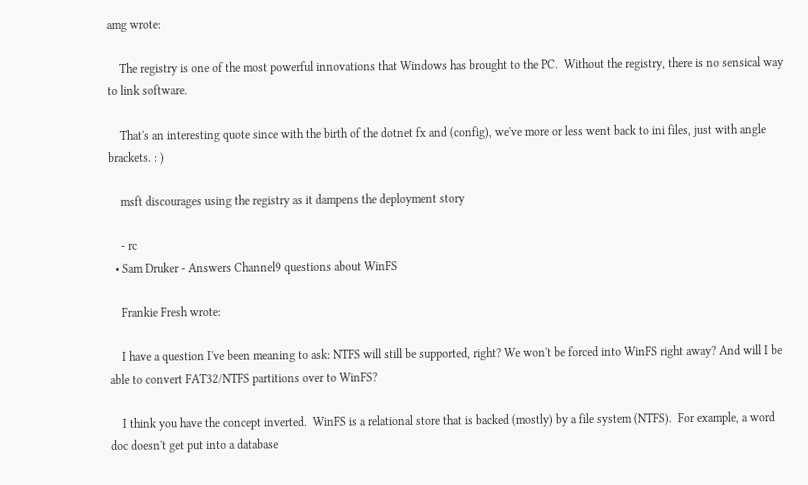amg wrote:

    The registry is one of the most powerful innovations that Windows has brought to the PC.  Without the registry, there is no sensical way to link software.

    That's an interesting quote since with the birth of the dotnet fx and (config), we've more or less went back to ini files, just with angle brackets. : )

    msft discourages using the registry as it dampens the deployment story

    - rc
  • Sam Druker - Answers Channel9 questions about WinFS

    Frankie Fresh wrote:

    I have a question I've been meaning to ask: NTFS will still be supported, right? We won't be forced into WinFS right away? And will I be able to convert FAT32/NTFS partitions over to WinFS?

    I think you have the concept inverted.  WinFS is a relational store that is backed (mostly) by a file system (NTFS).  For example, a word doc doesn't get put into a database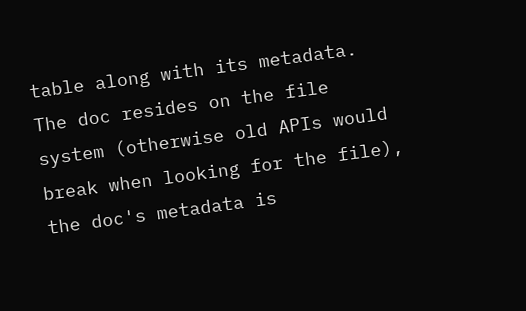table along with its metadata.  The doc resides on the file system (otherwise old APIs would break when looking for the file), the doc's metadata is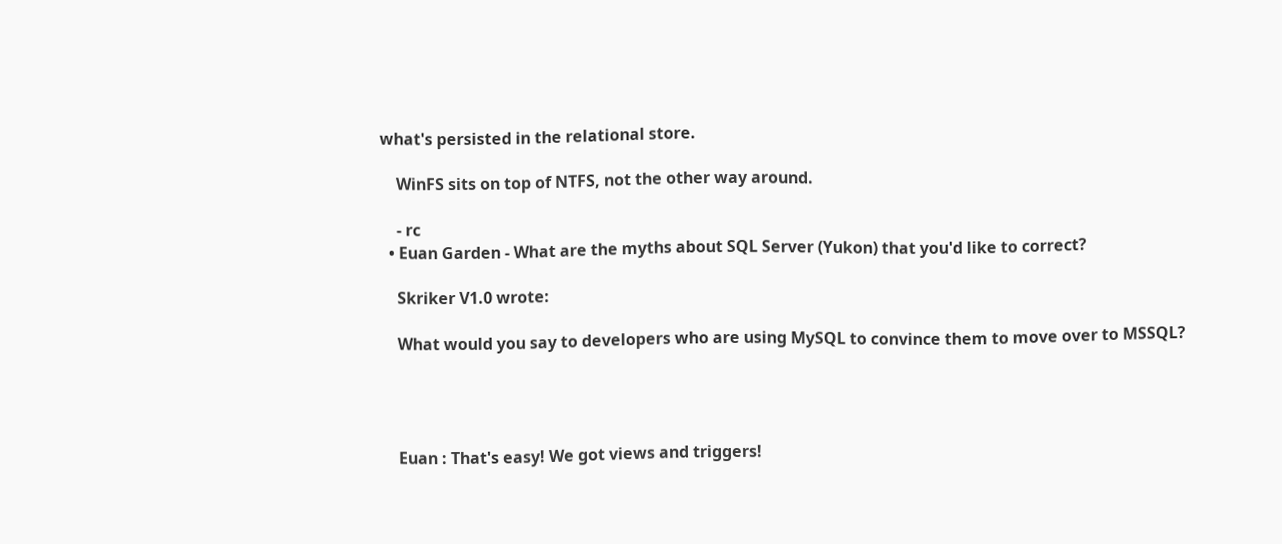what's persisted in the relational store.

    WinFS sits on top of NTFS, not the other way around.

    - rc
  • Euan Garden - What are the myths about SQL Server (Yukon) that you'd like to correct?

    Skriker V1.0 wrote:

    What would you say to developers who are using MySQL to convince them to move over to MSSQL?




    Euan : That's easy! We got views and triggers!